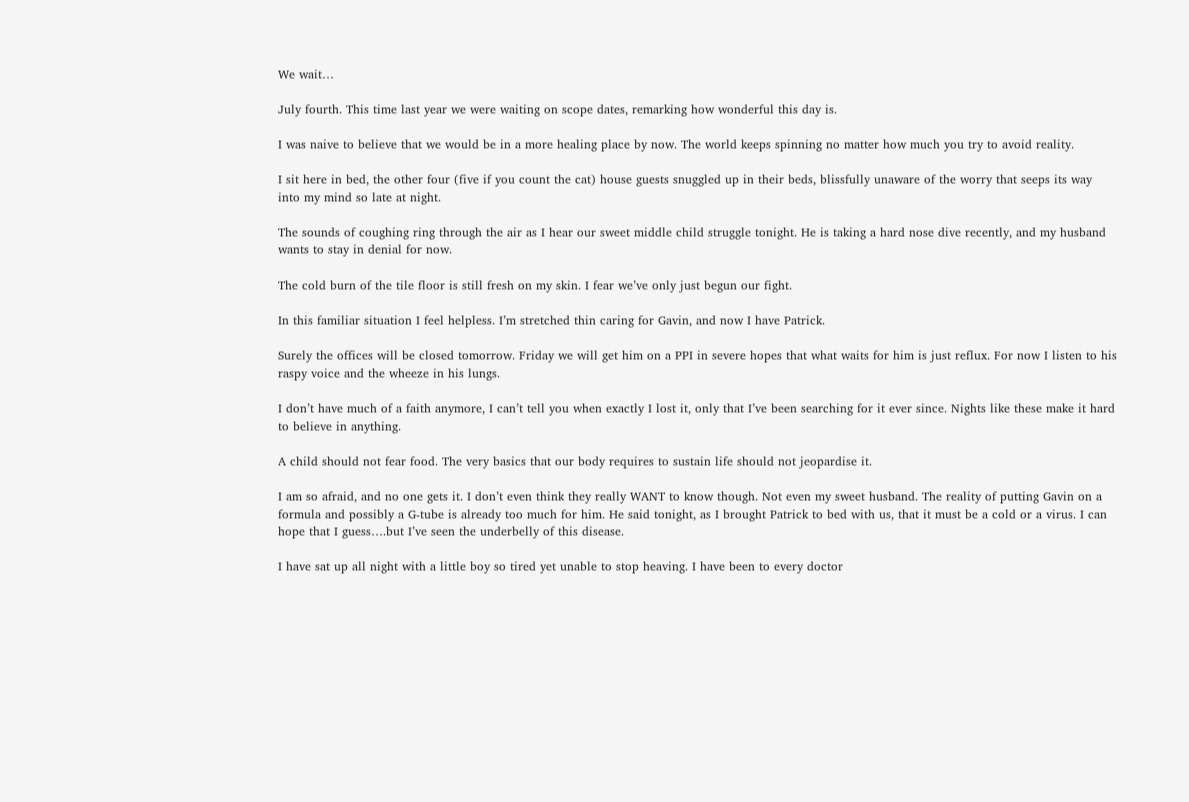We wait…

July fourth. This time last year we were waiting on scope dates, remarking how wonderful this day is.

I was naive to believe that we would be in a more healing place by now. The world keeps spinning no matter how much you try to avoid reality.

I sit here in bed, the other four (five if you count the cat) house guests snuggled up in their beds, blissfully unaware of the worry that seeps its way into my mind so late at night.

The sounds of coughing ring through the air as I hear our sweet middle child struggle tonight. He is taking a hard nose dive recently, and my husband wants to stay in denial for now.

The cold burn of the tile floor is still fresh on my skin. I fear we’ve only just begun our fight.

In this familiar situation I feel helpless. I’m stretched thin caring for Gavin, and now I have Patrick.

Surely the offices will be closed tomorrow. Friday we will get him on a PPI in severe hopes that what waits for him is just reflux. For now I listen to his raspy voice and the wheeze in his lungs.

I don’t have much of a faith anymore, I can’t tell you when exactly I lost it, only that I’ve been searching for it ever since. Nights like these make it hard to believe in anything.

A child should not fear food. The very basics that our body requires to sustain life should not jeopardise it.

I am so afraid, and no one gets it. I don’t even think they really WANT to know though. Not even my sweet husband. The reality of putting Gavin on a formula and possibly a G-tube is already too much for him. He said tonight, as I brought Patrick to bed with us, that it must be a cold or a virus. I can hope that I guess….but I’ve seen the underbelly of this disease.

I have sat up all night with a little boy so tired yet unable to stop heaving. I have been to every doctor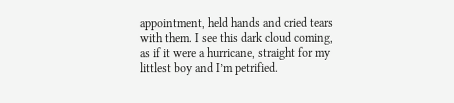appointment, held hands and cried tears with them. I see this dark cloud coming, as if it were a hurricane, straight for my littlest boy and I’m petrified.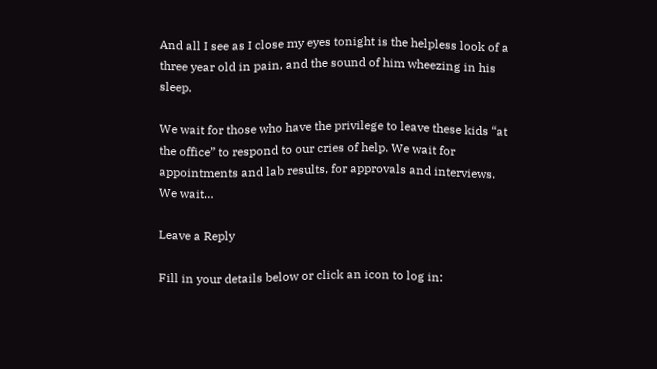And all I see as I close my eyes tonight is the helpless look of a three year old in pain, and the sound of him wheezing in his sleep.

We wait for those who have the privilege to leave these kids “at the office” to respond to our cries of help. We wait for appointments and lab results, for approvals and interviews. We wait…

Leave a Reply

Fill in your details below or click an icon to log in: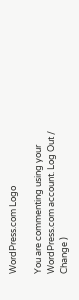WordPress.com Logo

You are commenting using your WordPress.com account. Log Out /  Change )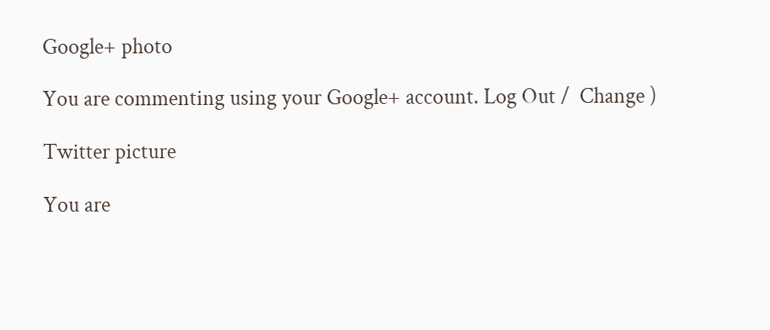Google+ photo

You are commenting using your Google+ account. Log Out /  Change )

Twitter picture

You are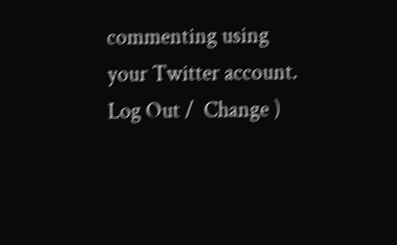commenting using your Twitter account. Log Out /  Change )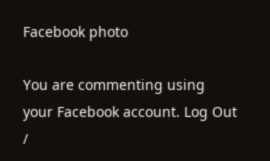Facebook photo

You are commenting using your Facebook account. Log Out /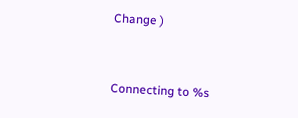Change )


Connecting to %s